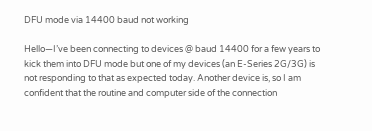DFU mode via 14400 baud not working

Hello—I’ve been connecting to devices @ baud 14400 for a few years to kick them into DFU mode but one of my devices (an E-Series 2G/3G) is not responding to that as expected today. Another device is, so I am confident that the routine and computer side of the connection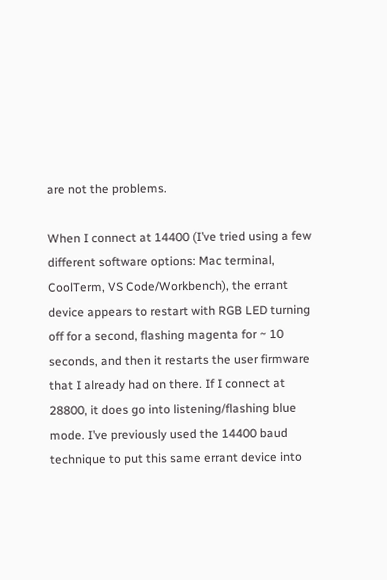are not the problems.

When I connect at 14400 (I’ve tried using a few different software options: Mac terminal, CoolTerm, VS Code/Workbench), the errant device appears to restart with RGB LED turning off for a second, flashing magenta for ~ 10 seconds, and then it restarts the user firmware that I already had on there. If I connect at 28800, it does go into listening/flashing blue mode. I’ve previously used the 14400 baud technique to put this same errant device into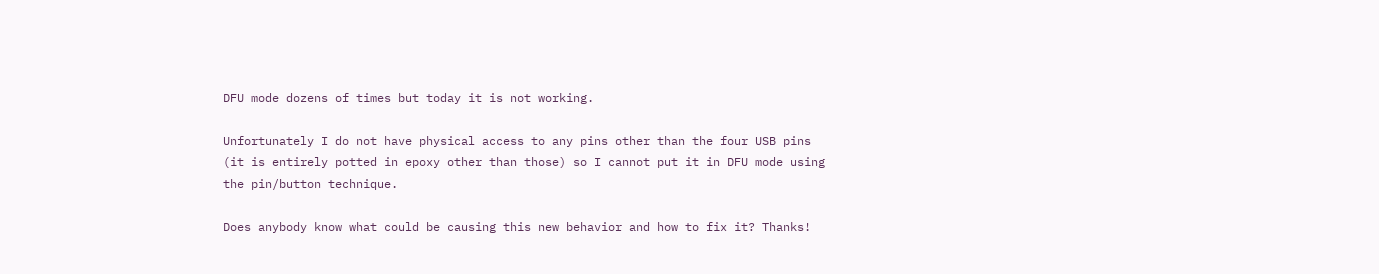DFU mode dozens of times but today it is not working.

Unfortunately I do not have physical access to any pins other than the four USB pins (it is entirely potted in epoxy other than those) so I cannot put it in DFU mode using the pin/button technique.

Does anybody know what could be causing this new behavior and how to fix it? Thanks!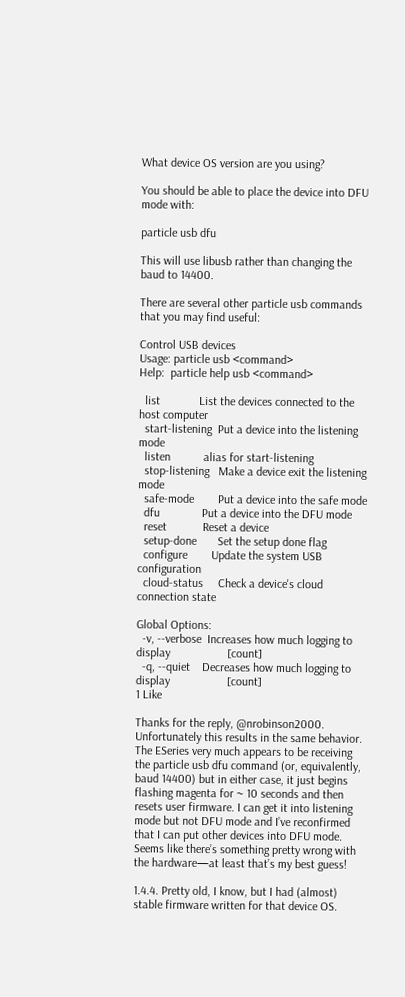What device OS version are you using?

You should be able to place the device into DFU mode with:

particle usb dfu

This will use libusb rather than changing the baud to 14400.

There are several other particle usb commands that you may find useful:

Control USB devices
Usage: particle usb <command>
Help:  particle help usb <command>

  list             List the devices connected to the host computer
  start-listening  Put a device into the listening mode
  listen           alias for start-listening
  stop-listening   Make a device exit the listening mode
  safe-mode        Put a device into the safe mode
  dfu              Put a device into the DFU mode
  reset            Reset a device
  setup-done       Set the setup done flag
  configure        Update the system USB configuration
  cloud-status     Check a device's cloud connection state

Global Options:
  -v, --verbose  Increases how much logging to display                   [count]
  -q, --quiet    Decreases how much logging to display                   [count]
1 Like

Thanks for the reply, @nrobinson2000. Unfortunately this results in the same behavior. The ESeries very much appears to be receiving the particle usb dfu command (or, equivalently, baud 14400) but in either case, it just begins flashing magenta for ~ 10 seconds and then resets user firmware. I can get it into listening mode but not DFU mode and I’ve reconfirmed that I can put other devices into DFU mode. Seems like there’s something pretty wrong with the hardware—at least that’s my best guess!

1.4.4. Pretty old, I know, but I had (almost) stable firmware written for that device OS.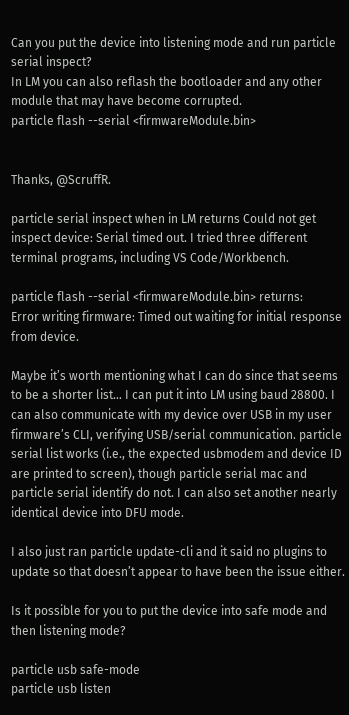Can you put the device into listening mode and run particle serial inspect?
In LM you can also reflash the bootloader and any other module that may have become corrupted.
particle flash --serial <firmwareModule.bin>


Thanks, @ScruffR.

particle serial inspect when in LM returns Could not get inspect device: Serial timed out. I tried three different terminal programs, including VS Code/Workbench.

particle flash --serial <firmwareModule.bin> returns:
Error writing firmware: Timed out waiting for initial response from device.

Maybe it’s worth mentioning what I can do since that seems to be a shorter list… I can put it into LM using baud 28800. I can also communicate with my device over USB in my user firmware’s CLI, verifying USB/serial communication. particle serial list works (i.e., the expected usbmodem and device ID are printed to screen), though particle serial mac and particle serial identify do not. I can also set another nearly identical device into DFU mode.

I also just ran particle update-cli and it said no plugins to update so that doesn’t appear to have been the issue either.

Is it possible for you to put the device into safe mode and then listening mode?

particle usb safe-mode
particle usb listen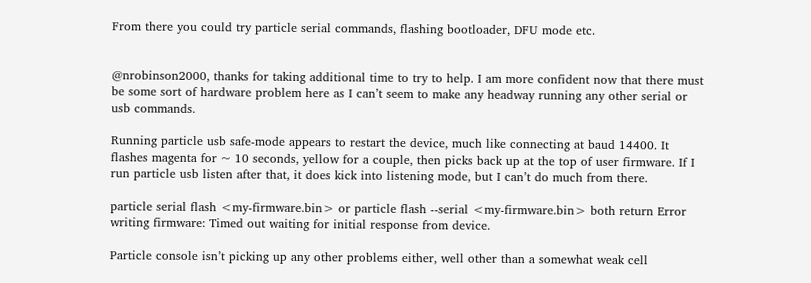From there you could try particle serial commands, flashing bootloader, DFU mode etc.


@nrobinson2000, thanks for taking additional time to try to help. I am more confident now that there must be some sort of hardware problem here as I can’t seem to make any headway running any other serial or usb commands.

Running particle usb safe-mode appears to restart the device, much like connecting at baud 14400. It flashes magenta for ~ 10 seconds, yellow for a couple, then picks back up at the top of user firmware. If I run particle usb listen after that, it does kick into listening mode, but I can’t do much from there.

particle serial flash <my-firmware.bin> or particle flash --serial <my-firmware.bin> both return Error writing firmware: Timed out waiting for initial response from device.

Particle console isn’t picking up any other problems either, well other than a somewhat weak cell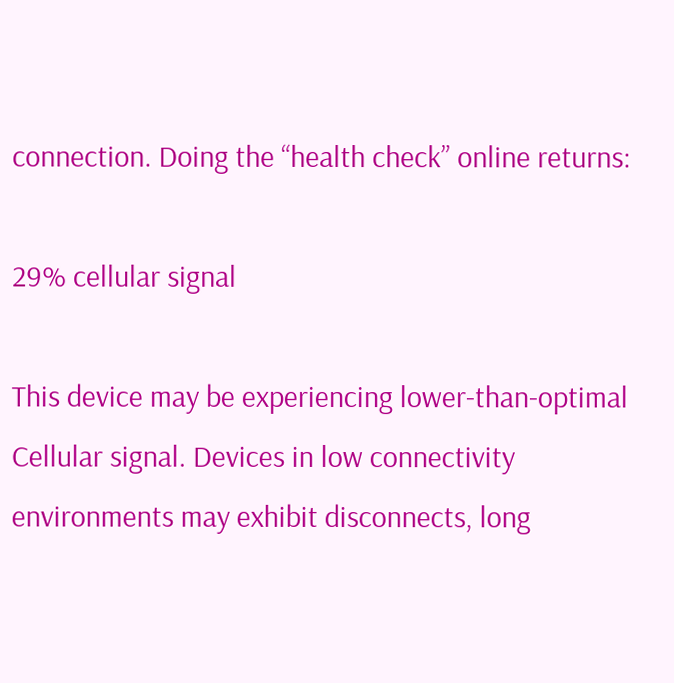connection. Doing the “health check” online returns:

29% cellular signal

This device may be experiencing lower-than-optimal Cellular signal. Devices in low connectivity environments may exhibit disconnects, long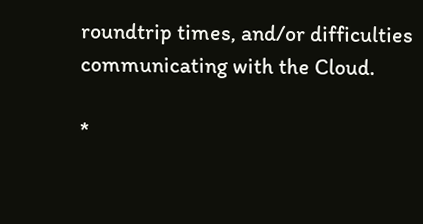roundtrip times, and/or difficulties communicating with the Cloud.

*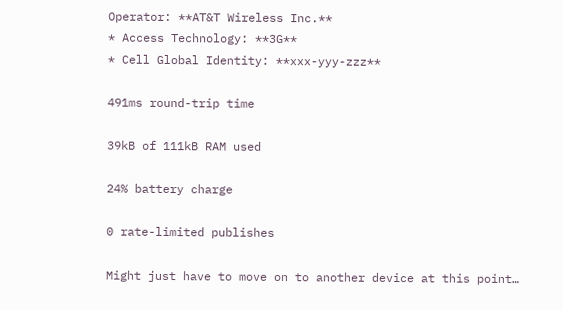Operator: **AT&T Wireless Inc.**
* Access Technology: **3G**
* Cell Global Identity: **xxx-yyy-zzz**

491ms round-trip time

39kB of 111kB RAM used

24% battery charge

0 rate-limited publishes

Might just have to move on to another device at this point…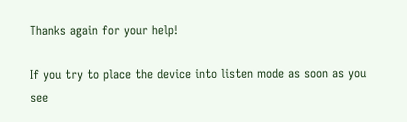Thanks again for your help!

If you try to place the device into listen mode as soon as you see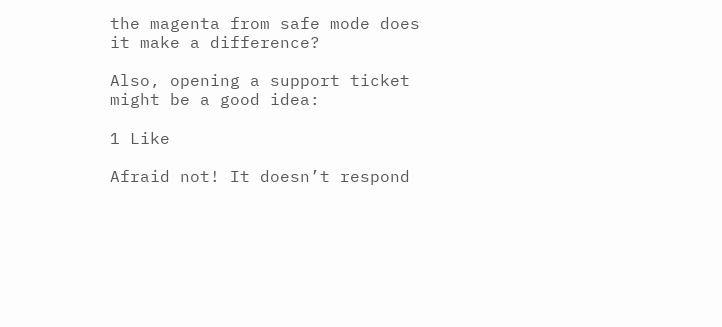the magenta from safe mode does it make a difference?

Also, opening a support ticket might be a good idea:

1 Like

Afraid not! It doesn’t respond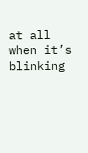at all when it’s blinking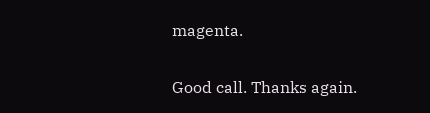magenta.

Good call. Thanks again.